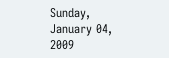Sunday, January 04, 2009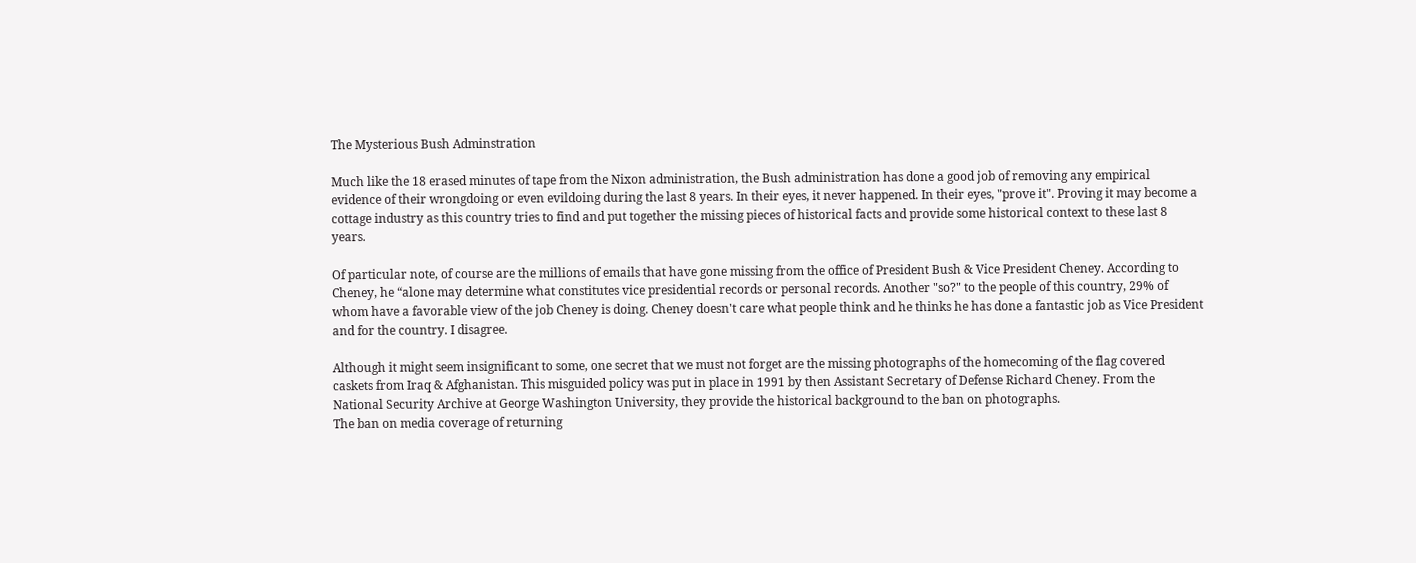The Mysterious Bush Adminstration

Much like the 18 erased minutes of tape from the Nixon administration, the Bush administration has done a good job of removing any empirical evidence of their wrongdoing or even evildoing during the last 8 years. In their eyes, it never happened. In their eyes, "prove it". Proving it may become a cottage industry as this country tries to find and put together the missing pieces of historical facts and provide some historical context to these last 8 years.

Of particular note, of course are the millions of emails that have gone missing from the office of President Bush & Vice President Cheney. According to Cheney, he “alone may determine what constitutes vice presidential records or personal records. Another "so?" to the people of this country, 29% of whom have a favorable view of the job Cheney is doing. Cheney doesn't care what people think and he thinks he has done a fantastic job as Vice President and for the country. I disagree.

Although it might seem insignificant to some, one secret that we must not forget are the missing photographs of the homecoming of the flag covered caskets from Iraq & Afghanistan. This misguided policy was put in place in 1991 by then Assistant Secretary of Defense Richard Cheney. From the National Security Archive at George Washington University, they provide the historical background to the ban on photographs.
The ban on media coverage of returning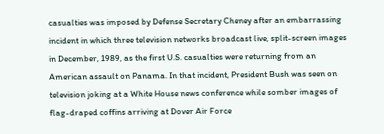casualties was imposed by Defense Secretary Cheney after an embarrassing incident in which three television networks broadcast live, split-screen images in December, 1989, as the first U.S. casualties were returning from an American assault on Panama. In that incident, President Bush was seen on television joking at a White House news conference while somber images of flag-draped coffins arriving at Dover Air Force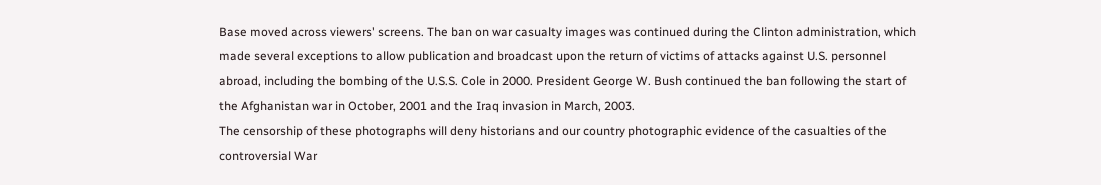Base moved across viewers' screens. The ban on war casualty images was continued during the Clinton administration, which made several exceptions to allow publication and broadcast upon the return of victims of attacks against U.S. personnel abroad, including the bombing of the U.S.S. Cole in 2000. President George W. Bush continued the ban following the start of the Afghanistan war in October, 2001 and the Iraq invasion in March, 2003.
The censorship of these photographs will deny historians and our country photographic evidence of the casualties of the controversial War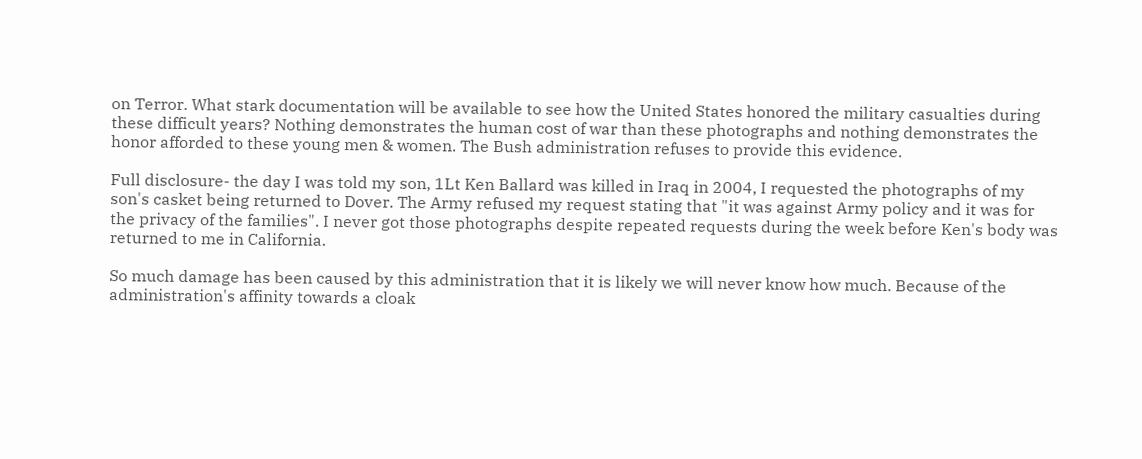on Terror. What stark documentation will be available to see how the United States honored the military casualties during these difficult years? Nothing demonstrates the human cost of war than these photographs and nothing demonstrates the honor afforded to these young men & women. The Bush administration refuses to provide this evidence.

Full disclosure- the day I was told my son, 1Lt Ken Ballard was killed in Iraq in 2004, I requested the photographs of my son's casket being returned to Dover. The Army refused my request stating that "it was against Army policy and it was for the privacy of the families". I never got those photographs despite repeated requests during the week before Ken's body was returned to me in California.

So much damage has been caused by this administration that it is likely we will never know how much. Because of the administration's affinity towards a cloak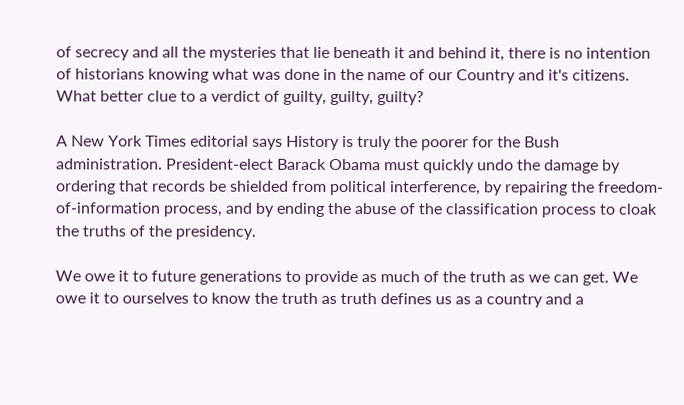of secrecy and all the mysteries that lie beneath it and behind it, there is no intention of historians knowing what was done in the name of our Country and it's citizens. What better clue to a verdict of guilty, guilty, guilty?

A New York Times editorial says History is truly the poorer for the Bush administration. President-elect Barack Obama must quickly undo the damage by ordering that records be shielded from political interference, by repairing the freedom-of-information process, and by ending the abuse of the classification process to cloak the truths of the presidency.

We owe it to future generations to provide as much of the truth as we can get. We owe it to ourselves to know the truth as truth defines us as a country and a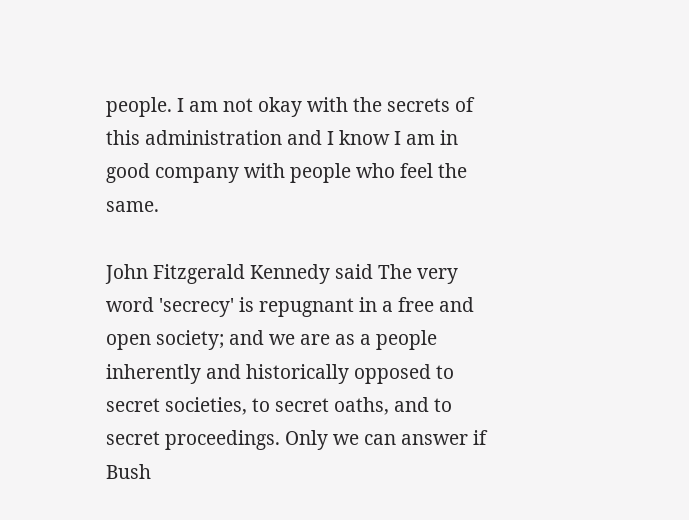people. I am not okay with the secrets of this administration and I know I am in good company with people who feel the same.

John Fitzgerald Kennedy said The very word 'secrecy' is repugnant in a free and open society; and we are as a people inherently and historically opposed to secret societies, to secret oaths, and to secret proceedings. Only we can answer if Bush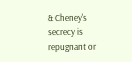& Cheney's secrecy is repugnant or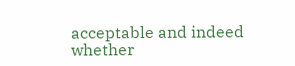acceptable and indeed whether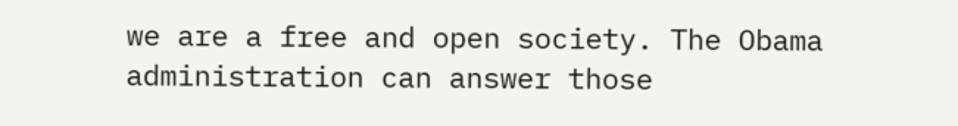we are a free and open society. The Obama administration can answer those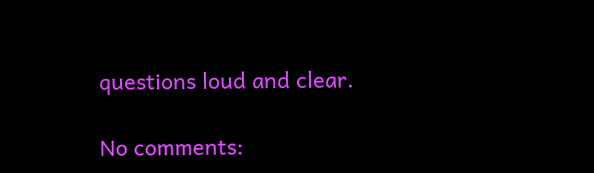questions loud and clear.

No comments: